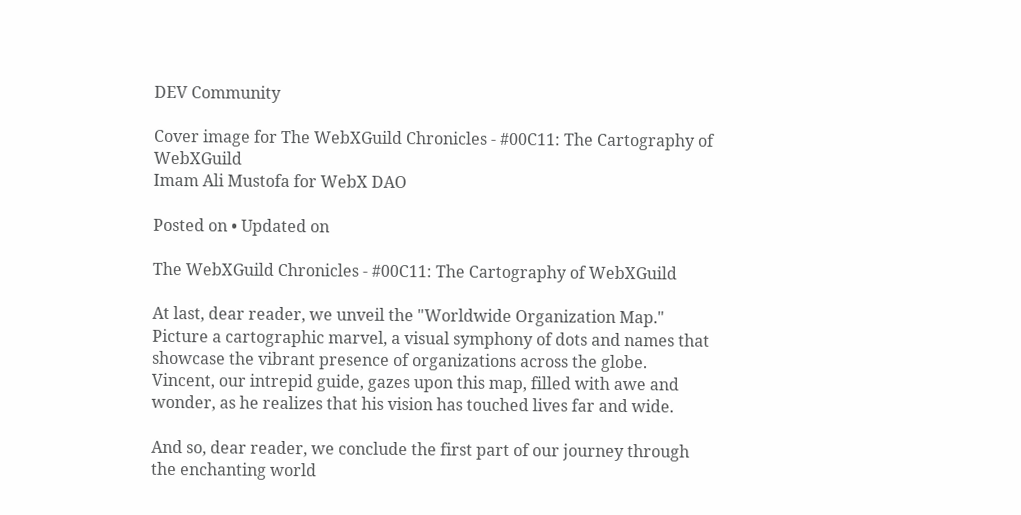DEV Community

Cover image for The WebXGuild Chronicles - #00C11: The Cartography of WebXGuild
Imam Ali Mustofa for WebX DAO

Posted on • Updated on

The WebXGuild Chronicles - #00C11: The Cartography of WebXGuild

At last, dear reader, we unveil the "Worldwide Organization Map." Picture a cartographic marvel, a visual symphony of dots and names that showcase the vibrant presence of organizations across the globe. Vincent, our intrepid guide, gazes upon this map, filled with awe and wonder, as he realizes that his vision has touched lives far and wide.

And so, dear reader, we conclude the first part of our journey through the enchanting world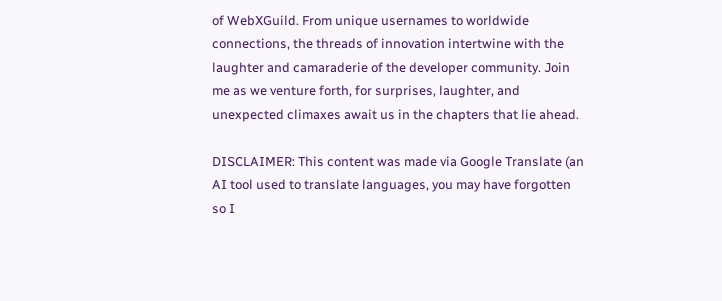of WebXGuild. From unique usernames to worldwide connections, the threads of innovation intertwine with the laughter and camaraderie of the developer community. Join me as we venture forth, for surprises, laughter, and unexpected climaxes await us in the chapters that lie ahead.

DISCLAIMER: This content was made via Google Translate (an AI tool used to translate languages, you may have forgotten so I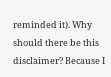reminded it). Why should there be this disclaimer? Because I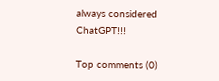always considered ChatGPT!!!

Top comments (0)